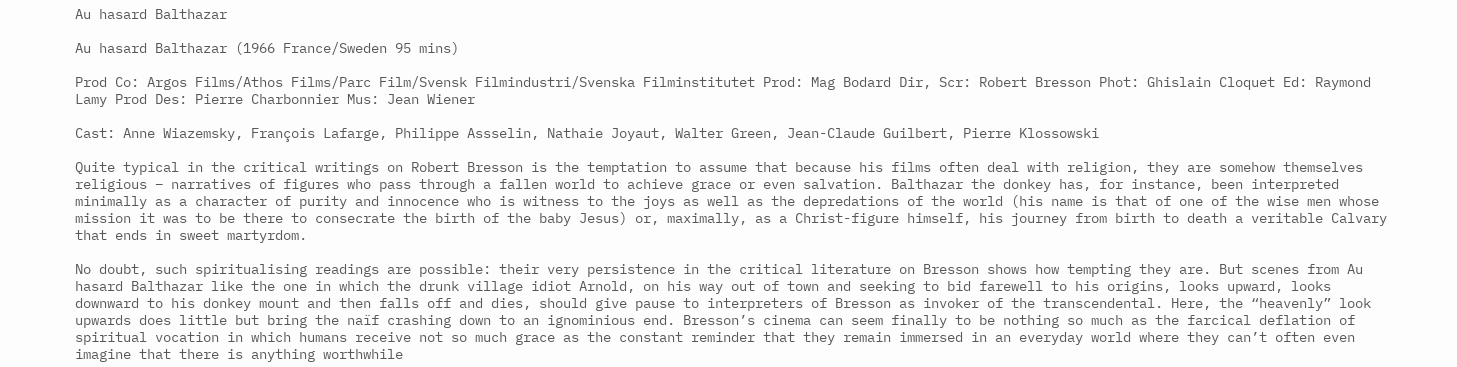Au hasard Balthazar

Au hasard Balthazar (1966 France/Sweden 95 mins)

Prod Co: Argos Films/Athos Films/Parc Film/Svensk Filmindustri/Svenska Filminstitutet Prod: Mag Bodard Dir, Scr: Robert Bresson Phot: Ghislain Cloquet Ed: Raymond Lamy Prod Des: Pierre Charbonnier Mus: Jean Wiener

Cast: Anne Wiazemsky, François Lafarge, Philippe Assselin, Nathaie Joyaut, Walter Green, Jean-Claude Guilbert, Pierre Klossowski

Quite typical in the critical writings on Robert Bresson is the temptation to assume that because his films often deal with religion, they are somehow themselves religious – narratives of figures who pass through a fallen world to achieve grace or even salvation. Balthazar the donkey has, for instance, been interpreted minimally as a character of purity and innocence who is witness to the joys as well as the depredations of the world (his name is that of one of the wise men whose mission it was to be there to consecrate the birth of the baby Jesus) or, maximally, as a Christ-figure himself, his journey from birth to death a veritable Calvary that ends in sweet martyrdom.

No doubt, such spiritualising readings are possible: their very persistence in the critical literature on Bresson shows how tempting they are. But scenes from Au hasard Balthazar like the one in which the drunk village idiot Arnold, on his way out of town and seeking to bid farewell to his origins, looks upward, looks downward to his donkey mount and then falls off and dies, should give pause to interpreters of Bresson as invoker of the transcendental. Here, the “heavenly” look upwards does little but bring the naïf crashing down to an ignominious end. Bresson’s cinema can seem finally to be nothing so much as the farcical deflation of spiritual vocation in which humans receive not so much grace as the constant reminder that they remain immersed in an everyday world where they can’t often even imagine that there is anything worthwhile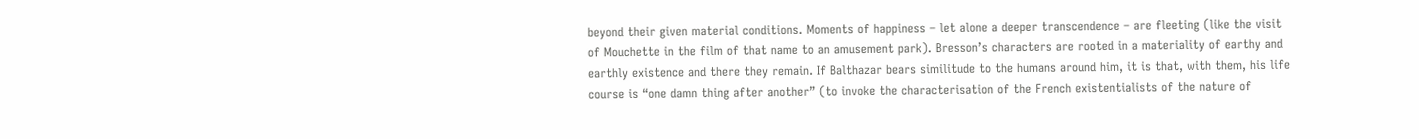beyond their given material conditions. Moments of happiness – let alone a deeper transcendence – are fleeting (like the visit of Mouchette in the film of that name to an amusement park). Bresson’s characters are rooted in a materiality of earthy and earthly existence and there they remain. If Balthazar bears similitude to the humans around him, it is that, with them, his life course is “one damn thing after another” (to invoke the characterisation of the French existentialists of the nature of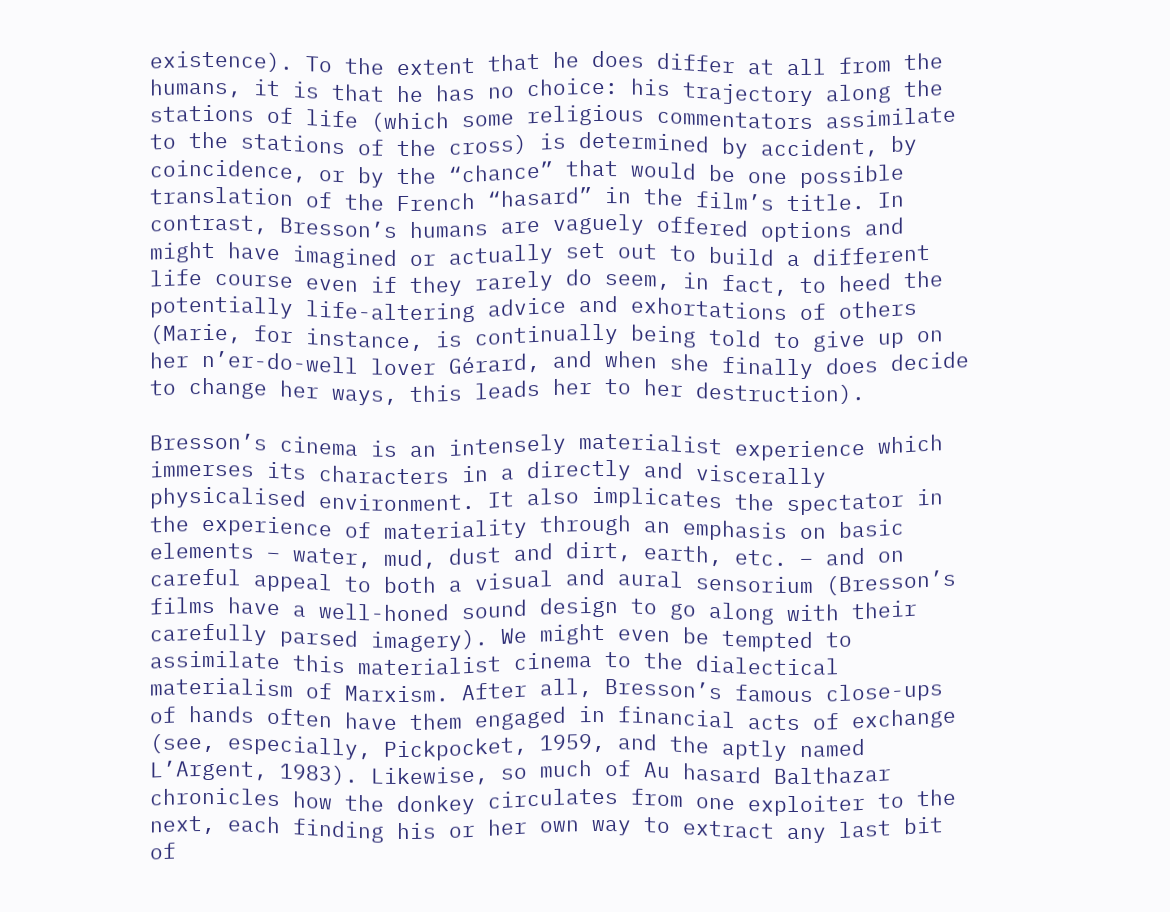existence). To the extent that he does differ at all from the humans, it is that he has no choice: his trajectory along the stations of life (which some religious commentators assimilate to the stations of the cross) is determined by accident, by coincidence, or by the “chance” that would be one possible translation of the French “hasard” in the film’s title. In contrast, Bresson’s humans are vaguely offered options and might have imagined or actually set out to build a different life course even if they rarely do seem, in fact, to heed the potentially life-altering advice and exhortations of others (Marie, for instance, is continually being told to give up on her n’er-do-well lover Gérard, and when she finally does decide to change her ways, this leads her to her destruction).

Bresson’s cinema is an intensely materialist experience which immerses its characters in a directly and viscerally physicalised environment. It also implicates the spectator in the experience of materiality through an emphasis on basic elements – water, mud, dust and dirt, earth, etc. – and on careful appeal to both a visual and aural sensorium (Bresson’s films have a well-honed sound design to go along with their carefully parsed imagery). We might even be tempted to assimilate this materialist cinema to the dialectical materialism of Marxism. After all, Bresson’s famous close-ups of hands often have them engaged in financial acts of exchange (see, especially, Pickpocket, 1959, and the aptly named L’Argent, 1983). Likewise, so much of Au hasard Balthazar chronicles how the donkey circulates from one exploiter to the next, each finding his or her own way to extract any last bit of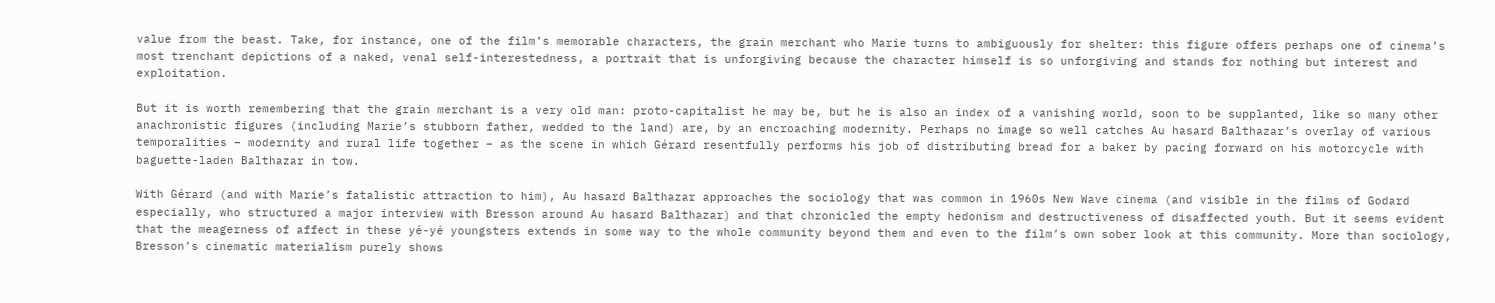value from the beast. Take, for instance, one of the film’s memorable characters, the grain merchant who Marie turns to ambiguously for shelter: this figure offers perhaps one of cinema’s most trenchant depictions of a naked, venal self-interestedness, a portrait that is unforgiving because the character himself is so unforgiving and stands for nothing but interest and exploitation.

But it is worth remembering that the grain merchant is a very old man: proto-capitalist he may be, but he is also an index of a vanishing world, soon to be supplanted, like so many other anachronistic figures (including Marie’s stubborn father, wedded to the land) are, by an encroaching modernity. Perhaps no image so well catches Au hasard Balthazar’s overlay of various temporalities – modernity and rural life together – as the scene in which Gérard resentfully performs his job of distributing bread for a baker by pacing forward on his motorcycle with baguette-laden Balthazar in tow.

With Gérard (and with Marie’s fatalistic attraction to him), Au hasard Balthazar approaches the sociology that was common in 1960s New Wave cinema (and visible in the films of Godard especially, who structured a major interview with Bresson around Au hasard Balthazar) and that chronicled the empty hedonism and destructiveness of disaffected youth. But it seems evident that the meagerness of affect in these yé-yé youngsters extends in some way to the whole community beyond them and even to the film’s own sober look at this community. More than sociology, Bresson’s cinematic materialism purely shows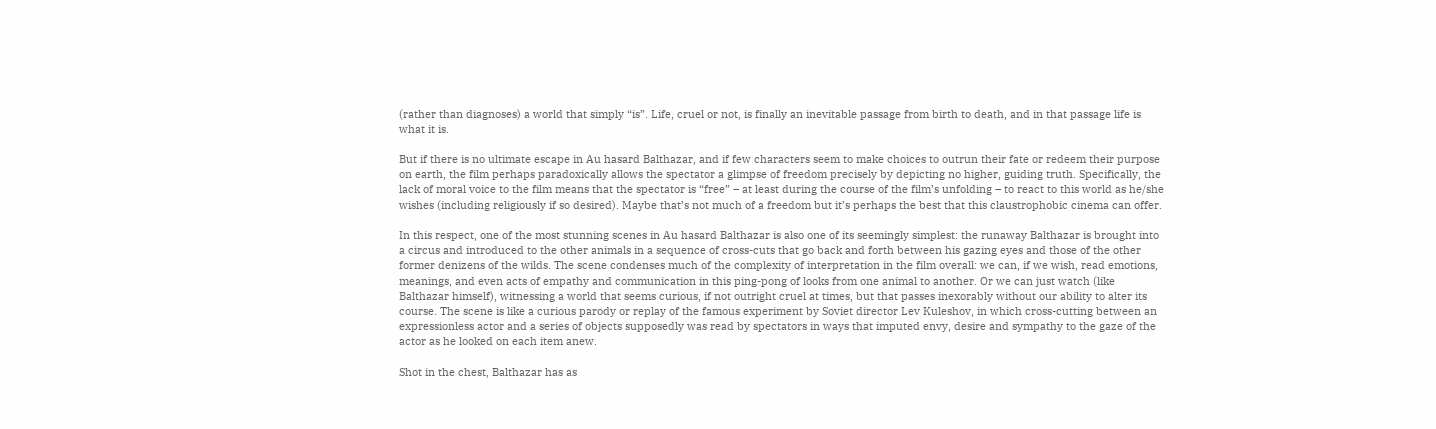(rather than diagnoses) a world that simply “is”. Life, cruel or not, is finally an inevitable passage from birth to death, and in that passage life is what it is.

But if there is no ultimate escape in Au hasard Balthazar, and if few characters seem to make choices to outrun their fate or redeem their purpose on earth, the film perhaps paradoxically allows the spectator a glimpse of freedom precisely by depicting no higher, guiding truth. Specifically, the lack of moral voice to the film means that the spectator is “free” – at least during the course of the film’s unfolding – to react to this world as he/she wishes (including religiously if so desired). Maybe that’s not much of a freedom but it’s perhaps the best that this claustrophobic cinema can offer.

In this respect, one of the most stunning scenes in Au hasard Balthazar is also one of its seemingly simplest: the runaway Balthazar is brought into a circus and introduced to the other animals in a sequence of cross-cuts that go back and forth between his gazing eyes and those of the other former denizens of the wilds. The scene condenses much of the complexity of interpretation in the film overall: we can, if we wish, read emotions, meanings, and even acts of empathy and communication in this ping-pong of looks from one animal to another. Or we can just watch (like Balthazar himself), witnessing a world that seems curious, if not outright cruel at times, but that passes inexorably without our ability to alter its course. The scene is like a curious parody or replay of the famous experiment by Soviet director Lev Kuleshov, in which cross-cutting between an expressionless actor and a series of objects supposedly was read by spectators in ways that imputed envy, desire and sympathy to the gaze of the actor as he looked on each item anew.

Shot in the chest, Balthazar has as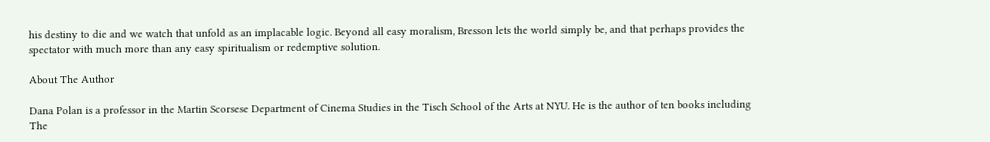his destiny to die and we watch that unfold as an implacable logic. Beyond all easy moralism, Bresson lets the world simply be, and that perhaps provides the spectator with much more than any easy spiritualism or redemptive solution.

About The Author

Dana Polan is a professor in the Martin Scorsese Department of Cinema Studies in the Tisch School of the Arts at NYU. He is the author of ten books including The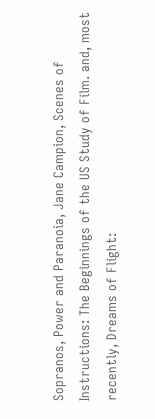Sopranos, Power and Paranoia, Jane Campion, Scenes of Instructions: The Beginnings of the US Study of Film. and, most recently, Dreams of Flight: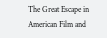The Great Escape in American Film and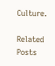Culture.

Related Posts